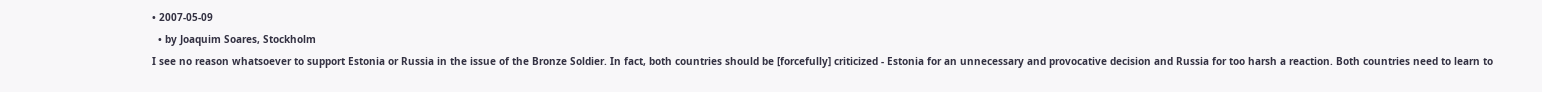• 2007-05-09
  • by Joaquim Soares, Stockholm
I see no reason whatsoever to support Estonia or Russia in the issue of the Bronze Soldier. In fact, both countries should be [forcefully] criticized - Estonia for an unnecessary and provocative decision and Russia for too harsh a reaction. Both countries need to learn to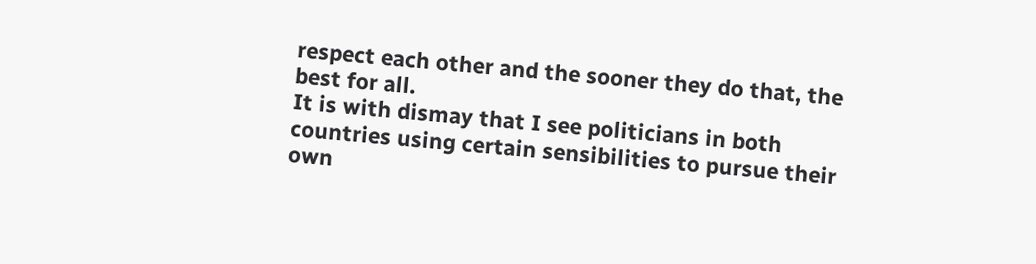respect each other and the sooner they do that, the best for all.
It is with dismay that I see politicians in both countries using certain sensibilities to pursue their own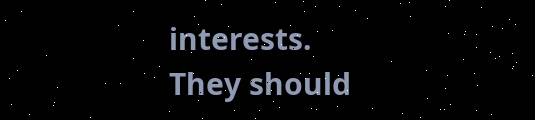interests.
They should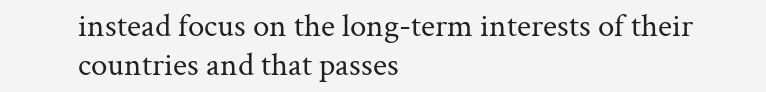instead focus on the long-term interests of their countries and that passes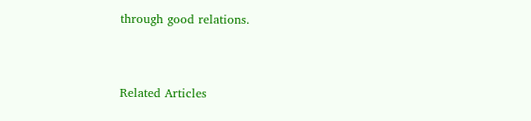through good relations.


Related Articles